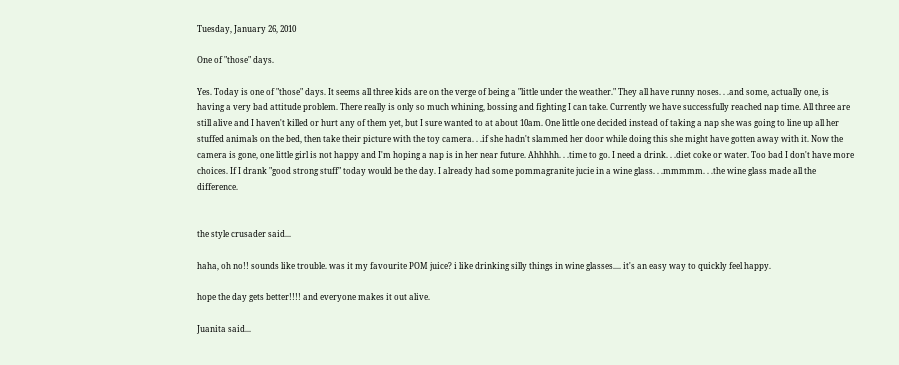Tuesday, January 26, 2010

One of "those" days.

Yes. Today is one of "those" days. It seems all three kids are on the verge of being a "little under the weather." They all have runny noses. . .and some, actually one, is having a very bad attitude problem. There really is only so much whining, bossing and fighting I can take. Currently we have successfully reached nap time. All three are still alive and I haven't killed or hurt any of them yet, but I sure wanted to at about 10am. One little one decided instead of taking a nap she was going to line up all her stuffed animals on the bed, then take their picture with the toy camera. . .if she hadn't slammed her door while doing this she might have gotten away with it. Now the camera is gone, one little girl is not happy and I'm hoping a nap is in her near future. Ahhhhh. . .time to go. I need a drink. . .diet coke or water. Too bad I don't have more choices. If I drank "good strong stuff" today would be the day. I already had some pommagranite jucie in a wine glass. . .mmmmm. . .the wine glass made all the difference.


the style crusader said...

haha, oh no!! sounds like trouble. was it my favourite POM juice? i like drinking silly things in wine glasses.... it's an easy way to quickly feel happy.

hope the day gets better!!!! and everyone makes it out alive.

Juanita said...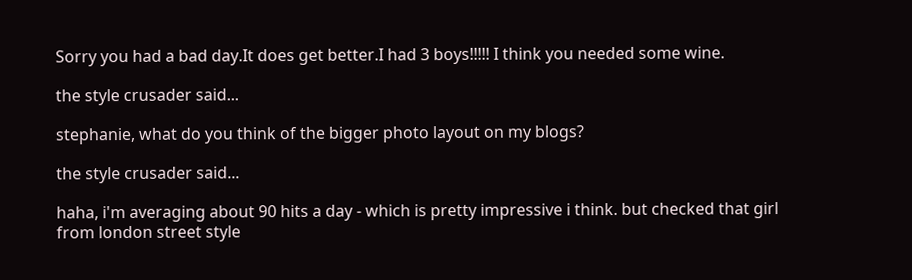Sorry you had a bad day.It does get better.I had 3 boys!!!!! I think you needed some wine.

the style crusader said...

stephanie, what do you think of the bigger photo layout on my blogs?

the style crusader said...

haha, i'm averaging about 90 hits a day - which is pretty impressive i think. but checked that girl from london street style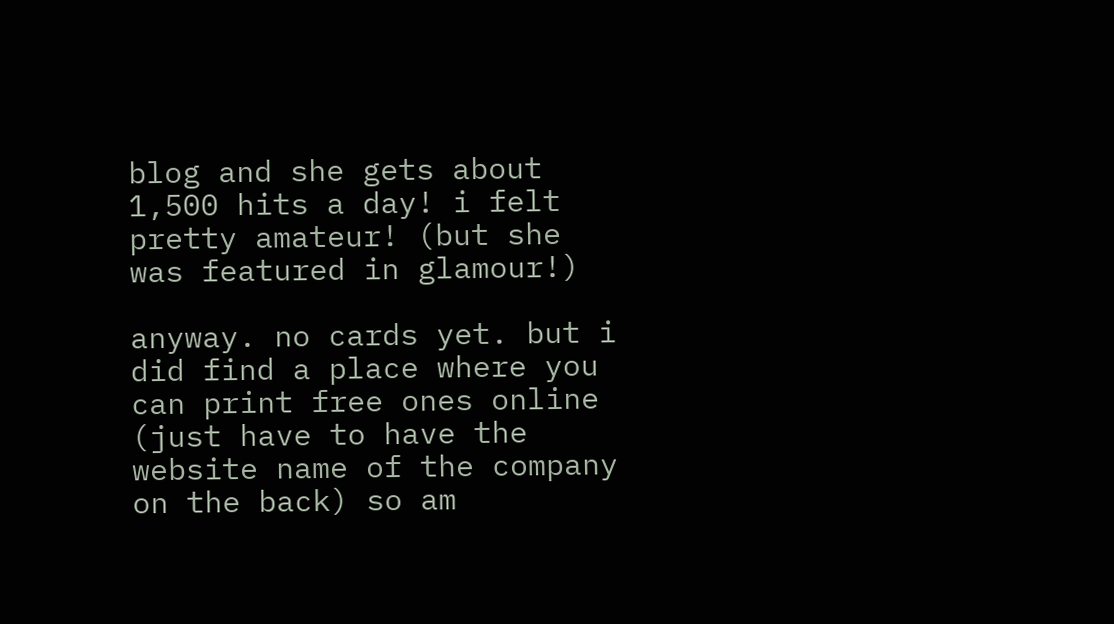blog and she gets about 1,500 hits a day! i felt pretty amateur! (but she was featured in glamour!)

anyway. no cards yet. but i did find a place where you can print free ones online (just have to have the website name of the company on the back) so am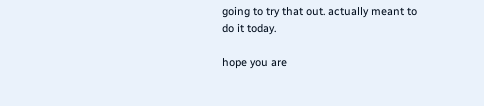going to try that out. actually meant to do it today.

hope you are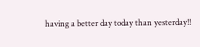having a better day today than yesterday!!